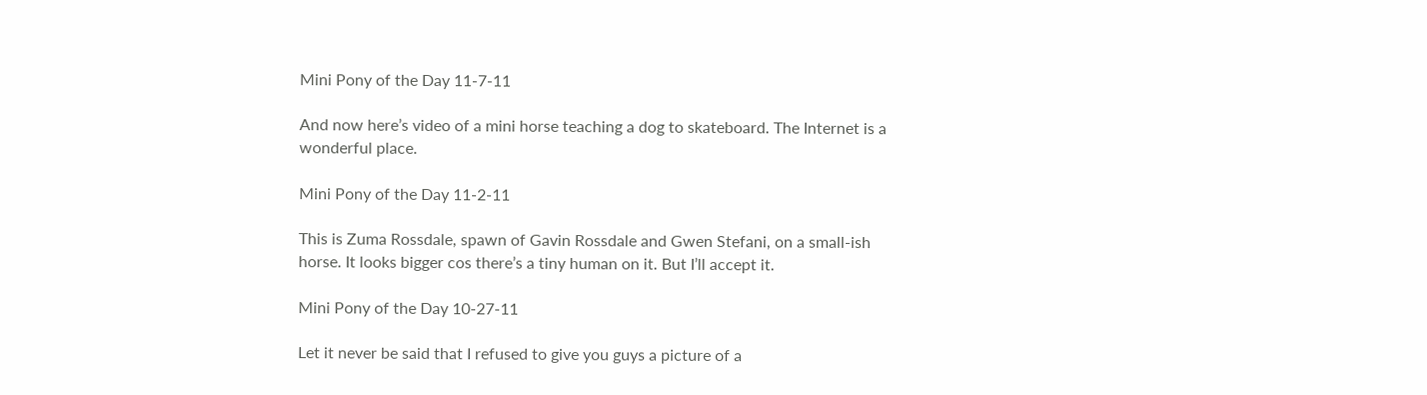Mini Pony of the Day 11-7-11

And now here’s video of a mini horse teaching a dog to skateboard. The Internet is a wonderful place.

Mini Pony of the Day 11-2-11

This is Zuma Rossdale, spawn of Gavin Rossdale and Gwen Stefani, on a small-ish horse. It looks bigger cos there’s a tiny human on it. But I’ll accept it.

Mini Pony of the Day 10-27-11

Let it never be said that I refused to give you guys a picture of a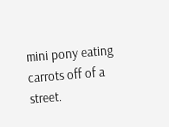mini pony eating carrots off of a street.